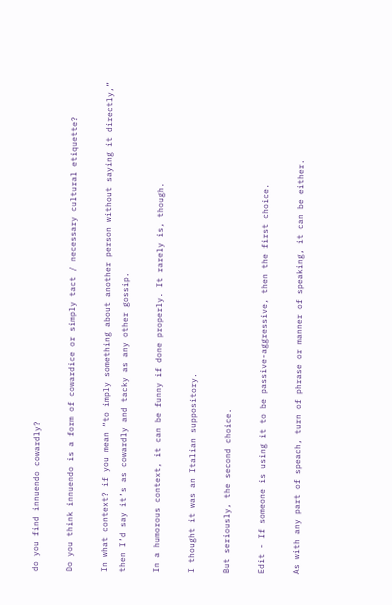do you find innuendo cowardly?

Do you think innuendo is a form of cowardice or simply tact / necessary cultural etiquette?

In what context? if you mean “to imply something about another person without saying it directly,” then I’d say it’s as cowardly and tacky as any other gossip.

In a humorous context, it can be funny if done properly. It rarely is, though.

I thought it was an Italian suppository.

But seriously, the second choice.

Edit - If someone is using it to be passive-aggressive, then the first choice.

As with any part of speach, turn of phrase or manner of speaking, it can be either.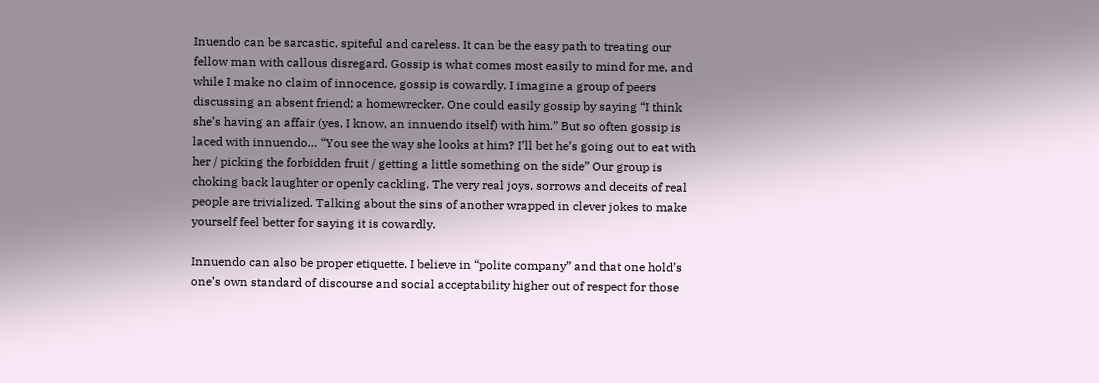Inuendo can be sarcastic, spiteful and careless. It can be the easy path to treating our fellow man with callous disregard. Gossip is what comes most easily to mind for me, and while I make no claim of innocence, gossip is cowardly. I imagine a group of peers discussing an absent friend; a homewrecker. One could easily gossip by saying “I think she’s having an affair (yes, I know, an innuendo itself) with him.” But so often gossip is laced with innuendo… “You see the way she looks at him? I’ll bet he’s going out to eat with her / picking the forbidden fruit / getting a little something on the side” Our group is choking back laughter or openly cackling. The very real joys, sorrows and deceits of real people are trivialized. Talking about the sins of another wrapped in clever jokes to make yourself feel better for saying it is cowardly.

Innuendo can also be proper etiquette. I believe in “polite company” and that one hold’s one’s own standard of discourse and social acceptability higher out of respect for those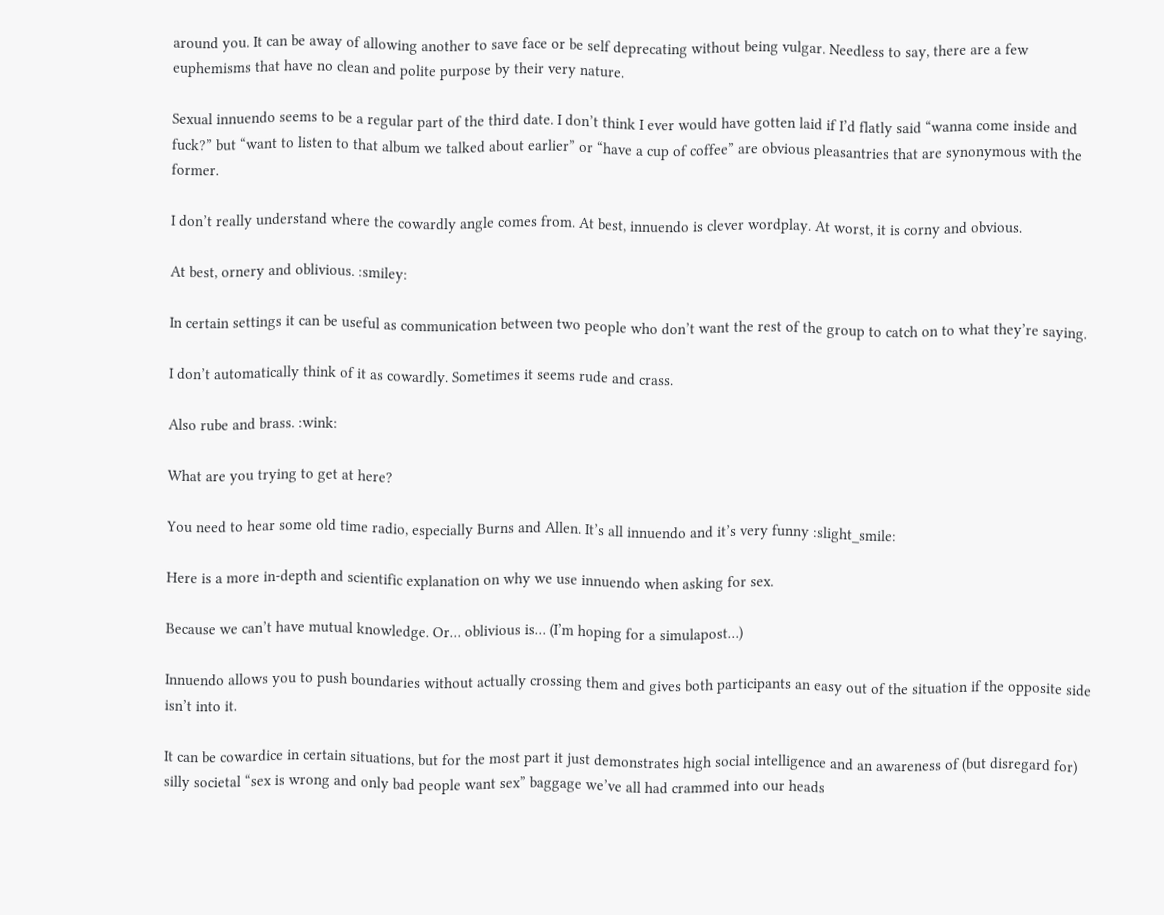around you. It can be away of allowing another to save face or be self deprecating without being vulgar. Needless to say, there are a few euphemisms that have no clean and polite purpose by their very nature.

Sexual innuendo seems to be a regular part of the third date. I don’t think I ever would have gotten laid if I’d flatly said “wanna come inside and fuck?” but “want to listen to that album we talked about earlier” or “have a cup of coffee” are obvious pleasantries that are synonymous with the former.

I don’t really understand where the cowardly angle comes from. At best, innuendo is clever wordplay. At worst, it is corny and obvious.

At best, ornery and oblivious. :smiley:

In certain settings it can be useful as communication between two people who don’t want the rest of the group to catch on to what they’re saying.

I don’t automatically think of it as cowardly. Sometimes it seems rude and crass.

Also rube and brass. :wink:

What are you trying to get at here?

You need to hear some old time radio, especially Burns and Allen. It’s all innuendo and it’s very funny :slight_smile:

Here is a more in-depth and scientific explanation on why we use innuendo when asking for sex.

Because we can’t have mutual knowledge. Or… oblivious is… (I’m hoping for a simulapost…)

Innuendo allows you to push boundaries without actually crossing them and gives both participants an easy out of the situation if the opposite side isn’t into it.

It can be cowardice in certain situations, but for the most part it just demonstrates high social intelligence and an awareness of (but disregard for) silly societal “sex is wrong and only bad people want sex” baggage we’ve all had crammed into our heads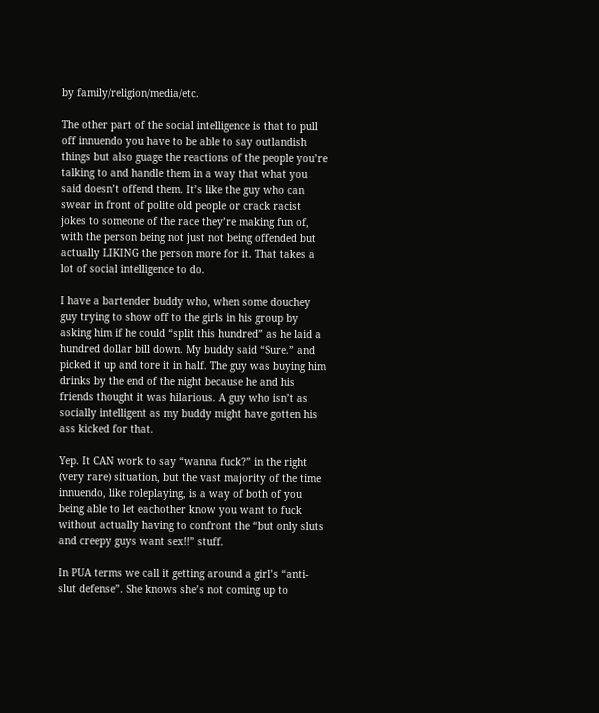by family/religion/media/etc.

The other part of the social intelligence is that to pull off innuendo you have to be able to say outlandish things but also guage the reactions of the people you’re talking to and handle them in a way that what you said doesn’t offend them. It’s like the guy who can swear in front of polite old people or crack racist jokes to someone of the race they’re making fun of, with the person being not just not being offended but actually LIKING the person more for it. That takes a lot of social intelligence to do.

I have a bartender buddy who, when some douchey guy trying to show off to the girls in his group by asking him if he could “split this hundred” as he laid a hundred dollar bill down. My buddy said “Sure.” and picked it up and tore it in half. The guy was buying him drinks by the end of the night because he and his friends thought it was hilarious. A guy who isn’t as socially intelligent as my buddy might have gotten his ass kicked for that.

Yep. It CAN work to say “wanna fuck?” in the right (very rare) situation, but the vast majority of the time innuendo, like roleplaying, is a way of both of you being able to let eachother know you want to fuck without actually having to confront the “but only sluts and creepy guys want sex!!” stuff.

In PUA terms we call it getting around a girl’s “anti-slut defense”. She knows she’s not coming up to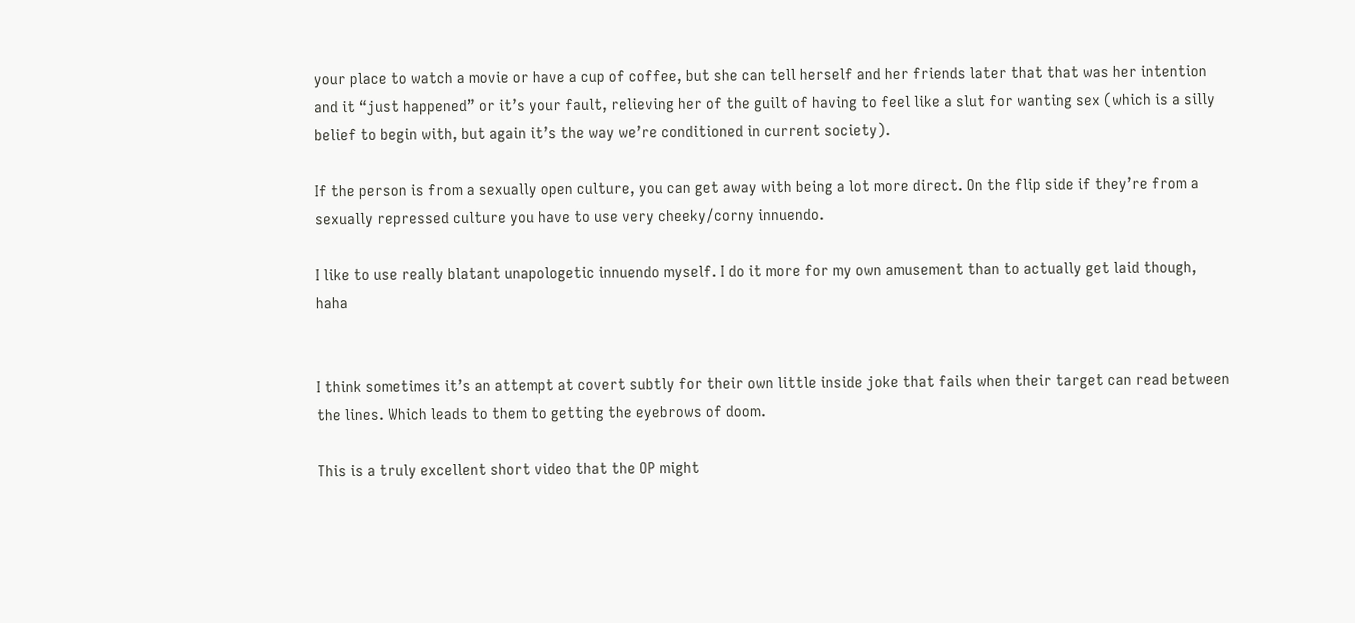your place to watch a movie or have a cup of coffee, but she can tell herself and her friends later that that was her intention and it “just happened” or it’s your fault, relieving her of the guilt of having to feel like a slut for wanting sex (which is a silly belief to begin with, but again it’s the way we’re conditioned in current society).

If the person is from a sexually open culture, you can get away with being a lot more direct. On the flip side if they’re from a sexually repressed culture you have to use very cheeky/corny innuendo.

I like to use really blatant unapologetic innuendo myself. I do it more for my own amusement than to actually get laid though, haha


I think sometimes it’s an attempt at covert subtly for their own little inside joke that fails when their target can read between the lines. Which leads to them to getting the eyebrows of doom.

This is a truly excellent short video that the OP might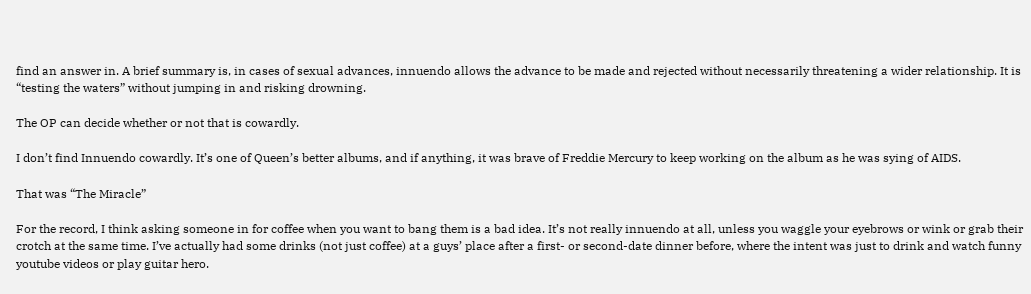find an answer in. A brief summary is, in cases of sexual advances, innuendo allows the advance to be made and rejected without necessarily threatening a wider relationship. It is “testing the waters” without jumping in and risking drowning.

The OP can decide whether or not that is cowardly.

I don’t find Innuendo cowardly. It’s one of Queen’s better albums, and if anything, it was brave of Freddie Mercury to keep working on the album as he was sying of AIDS.

That was “The Miracle”

For the record, I think asking someone in for coffee when you want to bang them is a bad idea. It’s not really innuendo at all, unless you waggle your eyebrows or wink or grab their crotch at the same time. I’ve actually had some drinks (not just coffee) at a guys’ place after a first- or second-date dinner before, where the intent was just to drink and watch funny youtube videos or play guitar hero.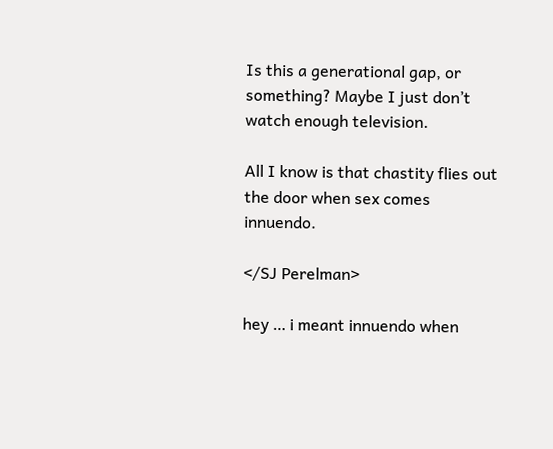Is this a generational gap, or something? Maybe I just don’t watch enough television.

All I know is that chastity flies out the door when sex comes innuendo.

</SJ Perelman>

hey … i meant innuendo when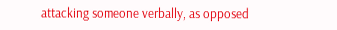attacking someone verbally, as opposed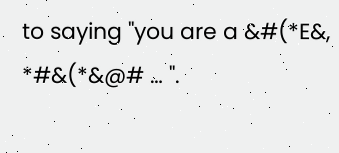to saying "you are a &#(*E&, *#&(*&@# … ".